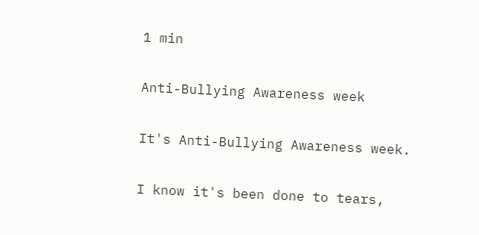1 min

Anti-Bullying Awareness week

It's Anti-Bullying Awareness week.

I know it's been done to tears,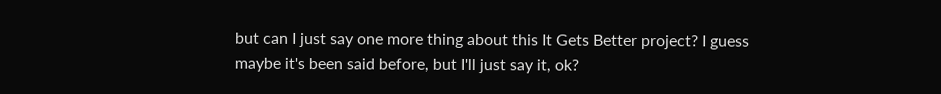but can I just say one more thing about this It Gets Better project? I guess maybe it's been said before, but I'll just say it, ok?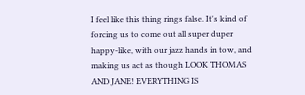I feel like this thing rings false. It's kind of forcing us to come out all super duper happy-like, with our jazz hands in tow, and making us act as though LOOK THOMAS AND JANE! EVERYTHING IS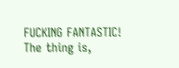FUCKING FANTASTIC! The thing is,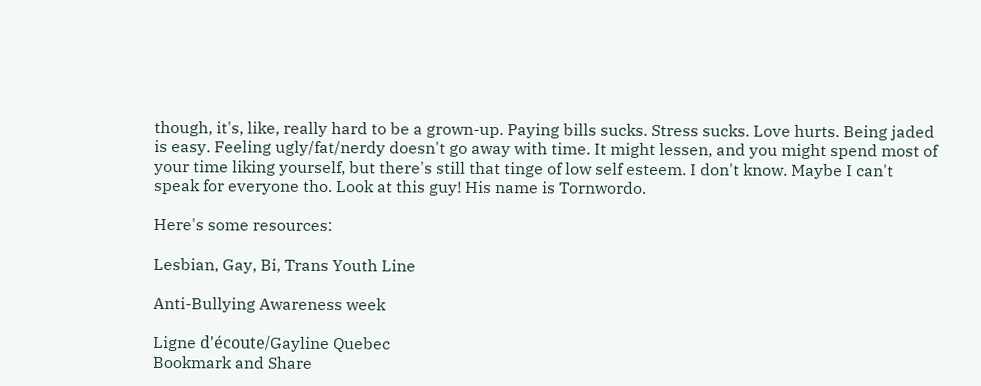though, it's, like, really hard to be a grown-up. Paying bills sucks. Stress sucks. Love hurts. Being jaded is easy. Feeling ugly/fat/nerdy doesn't go away with time. It might lessen, and you might spend most of your time liking yourself, but there's still that tinge of low self esteem. I don't know. Maybe I can't speak for everyone tho. Look at this guy! His name is Tornwordo.

Here's some resources:

Lesbian, Gay, Bi, Trans Youth Line

Anti-Bullying Awareness week

Ligne d'écoute/Gayline Quebec
Bookmark and Share